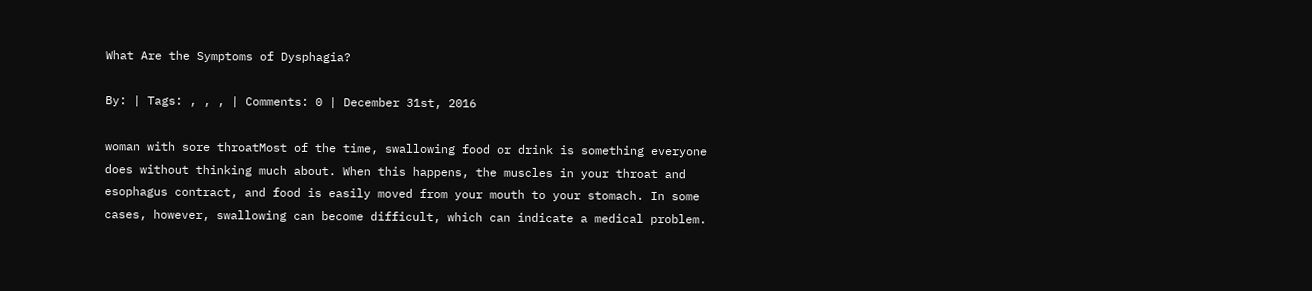What Are the Symptoms of Dysphagia?

By: | Tags: , , , | Comments: 0 | December 31st, 2016

woman with sore throatMost of the time, swallowing food or drink is something everyone does without thinking much about. When this happens, the muscles in your throat and esophagus contract, and food is easily moved from your mouth to your stomach. In some cases, however, swallowing can become difficult, which can indicate a medical problem.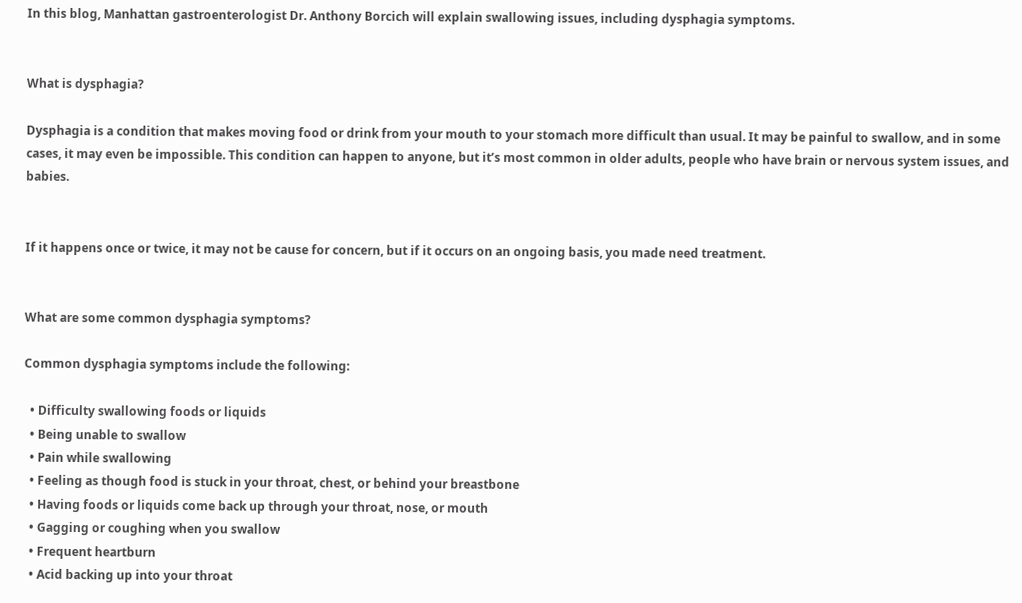In this blog, Manhattan gastroenterologist Dr. Anthony Borcich will explain swallowing issues, including dysphagia symptoms.


What is dysphagia?

Dysphagia is a condition that makes moving food or drink from your mouth to your stomach more difficult than usual. It may be painful to swallow, and in some cases, it may even be impossible. This condition can happen to anyone, but it’s most common in older adults, people who have brain or nervous system issues, and babies.


If it happens once or twice, it may not be cause for concern, but if it occurs on an ongoing basis, you made need treatment.


What are some common dysphagia symptoms?

Common dysphagia symptoms include the following:

  • Difficulty swallowing foods or liquids
  • Being unable to swallow
  • Pain while swallowing
  • Feeling as though food is stuck in your throat, chest, or behind your breastbone
  • Having foods or liquids come back up through your throat, nose, or mouth
  • Gagging or coughing when you swallow
  • Frequent heartburn
  • Acid backing up into your throat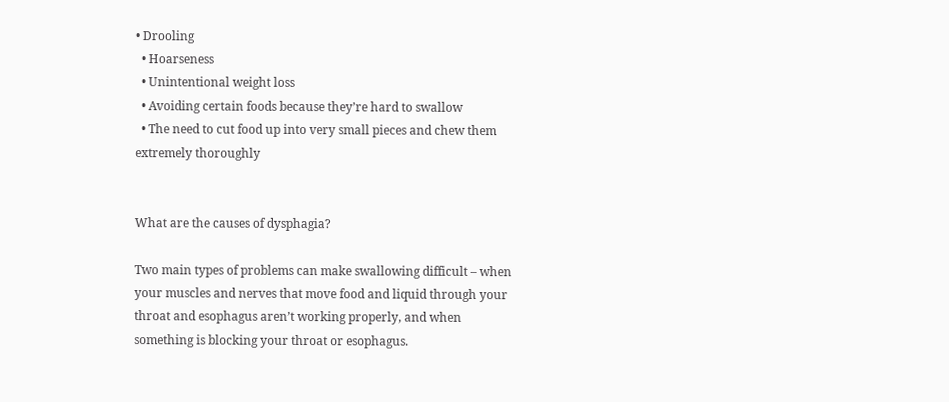• Drooling
  • Hoarseness
  • Unintentional weight loss
  • Avoiding certain foods because they’re hard to swallow
  • The need to cut food up into very small pieces and chew them extremely thoroughly


What are the causes of dysphagia?

Two main types of problems can make swallowing difficult – when your muscles and nerves that move food and liquid through your throat and esophagus aren’t working properly, and when something is blocking your throat or esophagus.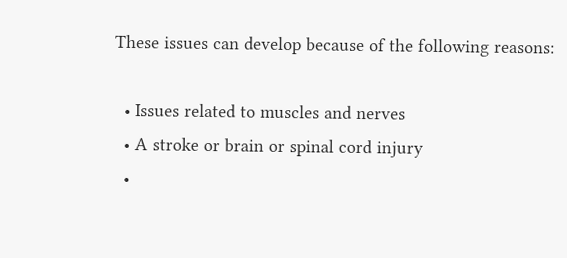These issues can develop because of the following reasons:

  • Issues related to muscles and nerves
  • A stroke or brain or spinal cord injury
  •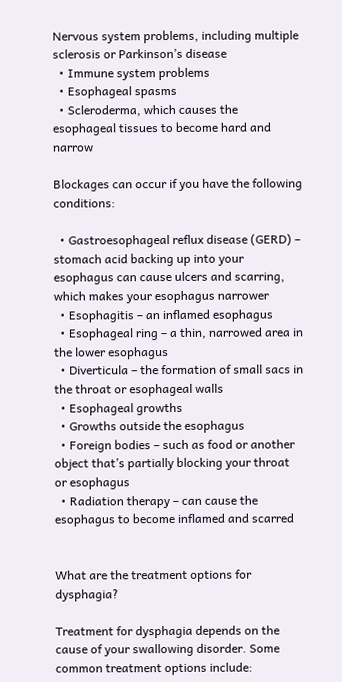Nervous system problems, including multiple sclerosis or Parkinson’s disease
  • Immune system problems
  • Esophageal spasms
  • Scleroderma, which causes the esophageal tissues to become hard and narrow

Blockages can occur if you have the following conditions:

  • Gastroesophageal reflux disease (GERD) – stomach acid backing up into your esophagus can cause ulcers and scarring, which makes your esophagus narrower
  • Esophagitis – an inflamed esophagus
  • Esophageal ring – a thin, narrowed area in the lower esophagus
  • Diverticula – the formation of small sacs in the throat or esophageal walls
  • Esophageal growths
  • Growths outside the esophagus
  • Foreign bodies – such as food or another object that’s partially blocking your throat or esophagus
  • Radiation therapy – can cause the esophagus to become inflamed and scarred


What are the treatment options for dysphagia?

Treatment for dysphagia depends on the cause of your swallowing disorder. Some common treatment options include: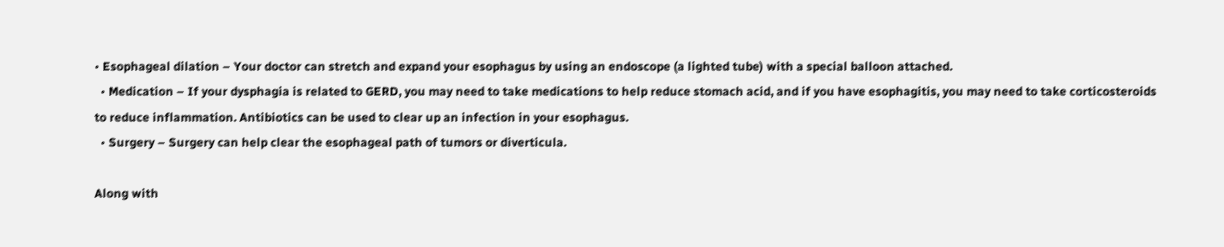• Esophageal dilation – Your doctor can stretch and expand your esophagus by using an endoscope (a lighted tube) with a special balloon attached.
  • Medication – If your dysphagia is related to GERD, you may need to take medications to help reduce stomach acid, and if you have esophagitis, you may need to take corticosteroids to reduce inflammation. Antibiotics can be used to clear up an infection in your esophagus.
  • Surgery – Surgery can help clear the esophageal path of tumors or diverticula.

Along with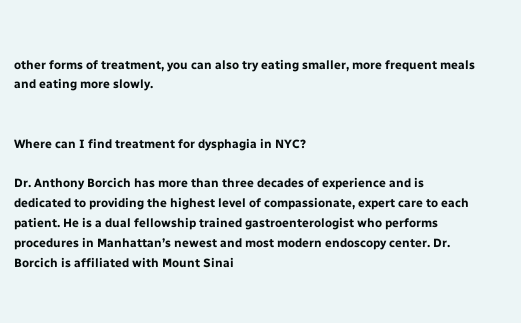other forms of treatment, you can also try eating smaller, more frequent meals and eating more slowly.


Where can I find treatment for dysphagia in NYC?

Dr. Anthony Borcich has more than three decades of experience and is dedicated to providing the highest level of compassionate, expert care to each patient. He is a dual fellowship trained gastroenterologist who performs procedures in Manhattan’s newest and most modern endoscopy center. Dr. Borcich is affiliated with Mount Sinai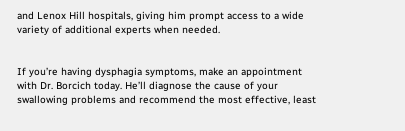and Lenox Hill hospitals, giving him prompt access to a wide variety of additional experts when needed.


If you’re having dysphagia symptoms, make an appointment with Dr. Borcich today. He’ll diagnose the cause of your swallowing problems and recommend the most effective, least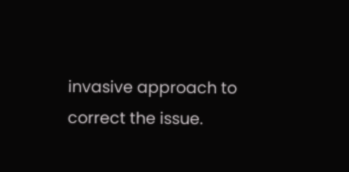invasive approach to correct the issue.